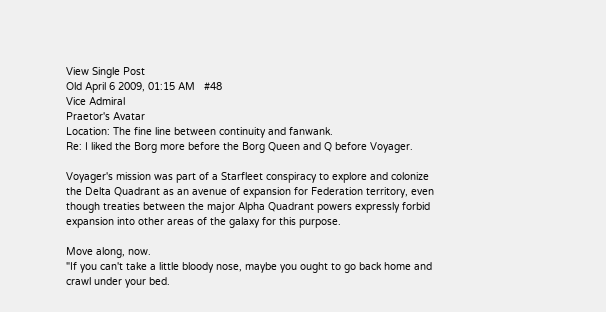View Single Post
Old April 6 2009, 01:15 AM   #48
Vice Admiral
Praetor's Avatar
Location: The fine line between continuity and fanwank.
Re: I liked the Borg more before the Borg Queen and Q before Voyager.

Voyager's mission was part of a Starfleet conspiracy to explore and colonize the Delta Quadrant as an avenue of expansion for Federation territory, even though treaties between the major Alpha Quadrant powers expressly forbid expansion into other areas of the galaxy for this purpose.

Move along, now.
"If you can't take a little bloody nose, maybe you ought to go back home and crawl under your bed.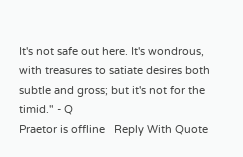It's not safe out here. It's wondrous, with treasures to satiate desires both subtle and gross; but it's not for the timid." - Q
Praetor is offline   Reply With Quote